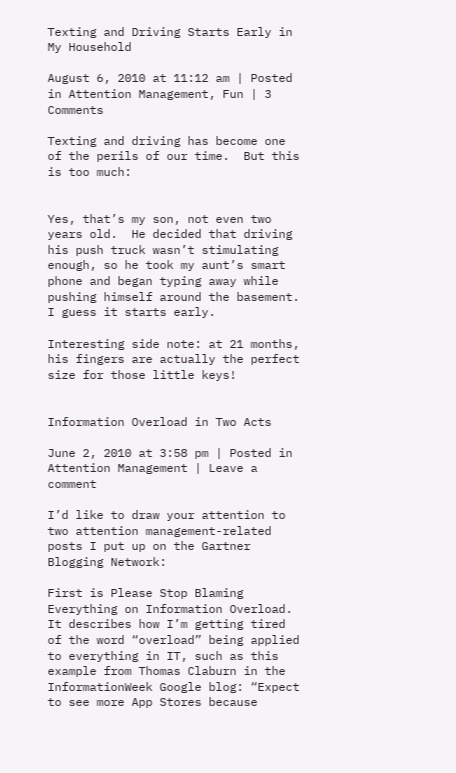Texting and Driving Starts Early in My Household

August 6, 2010 at 11:12 am | Posted in Attention Management, Fun | 3 Comments

Texting and driving has become one of the perils of our time.  But this is too much:


Yes, that’s my son, not even two years old.  He decided that driving his push truck wasn’t stimulating enough, so he took my aunt’s smart phone and began typing away while pushing himself around the basement.  I guess it starts early.

Interesting side note: at 21 months, his fingers are actually the perfect size for those little keys!


Information Overload in Two Acts

June 2, 2010 at 3:58 pm | Posted in Attention Management | Leave a comment

I’d like to draw your attention to two attention management-related posts I put up on the Gartner Blogging Network:

First is Please Stop Blaming Everything on Information Overload.  It describes how I’m getting tired of the word “overload” being applied to everything in IT, such as this example from Thomas Claburn in the InformationWeek Google blog: “Expect to see more App Stores because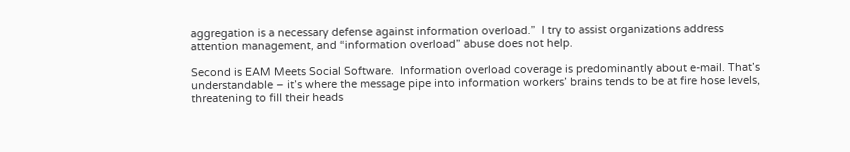aggregation is a necessary defense against information overload.”  I try to assist organizations address attention management, and “information overload” abuse does not help.

Second is EAM Meets Social Software.  Information overload coverage is predominantly about e-mail. That’s understandable – it’s where the message pipe into information workers’ brains tends to be at fire hose levels, threatening to fill their heads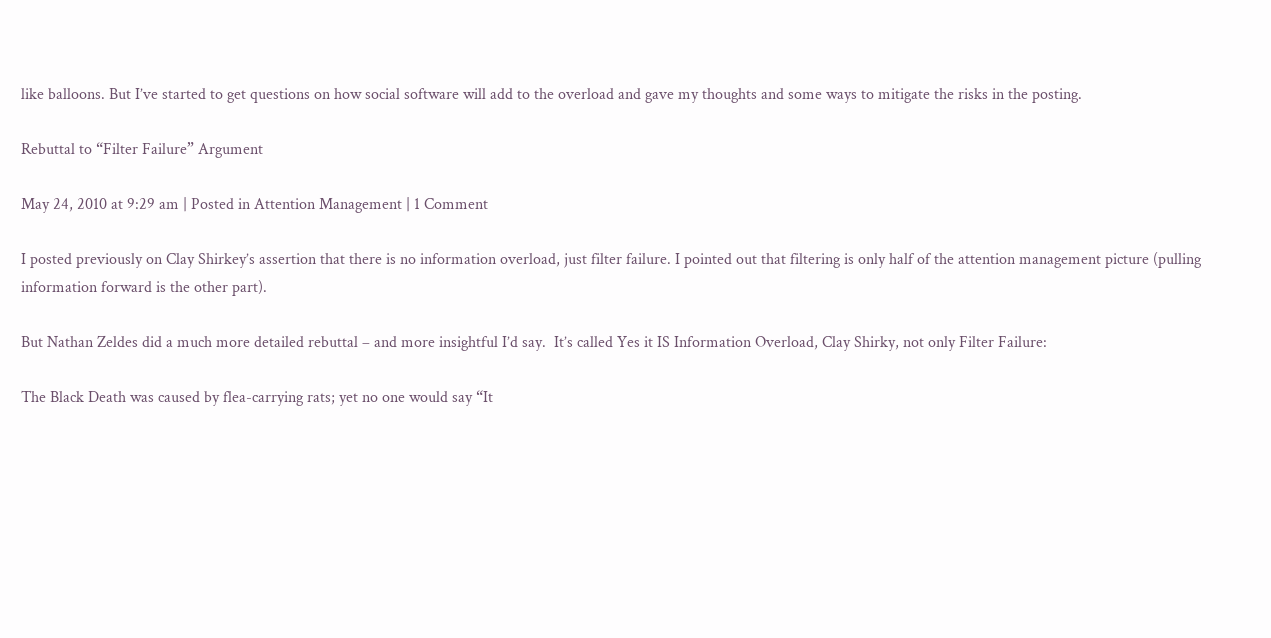like balloons. But I’ve started to get questions on how social software will add to the overload and gave my thoughts and some ways to mitigate the risks in the posting.

Rebuttal to “Filter Failure” Argument

May 24, 2010 at 9:29 am | Posted in Attention Management | 1 Comment

I posted previously on Clay Shirkey’s assertion that there is no information overload, just filter failure. I pointed out that filtering is only half of the attention management picture (pulling information forward is the other part).

But Nathan Zeldes did a much more detailed rebuttal – and more insightful I’d say.  It’s called Yes it IS Information Overload, Clay Shirky, not only Filter Failure:

The Black Death was caused by flea-carrying rats; yet no one would say “It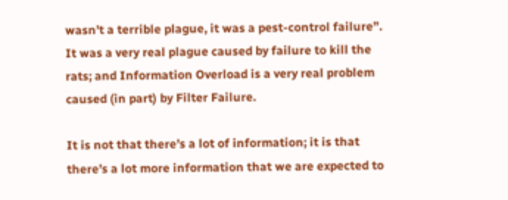wasn’t a terrible plague, it was a pest-control failure”. It was a very real plague caused by failure to kill the rats; and Information Overload is a very real problem caused (in part) by Filter Failure.

It is not that there’s a lot of information; it is that there’s a lot more information that we are expected to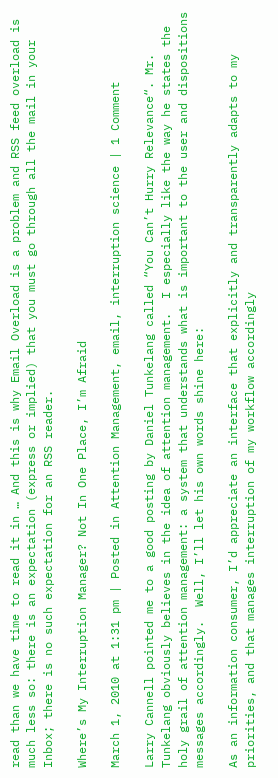read than we have time to read it in … And this is why Email Overload is a problem and RSS feed overload is much less so: there is an expectation (express or implied) that you must go through all the mail in your Inbox; there is no such expectation for an RSS reader.

Where’s My Interruption Manager? Not In One Place, I’m Afraid

March 1, 2010 at 1:31 pm | Posted in Attention Management, email, interruption science | 1 Comment

Larry Cannell pointed me to a good posting by Daniel Tunkelang called “You Can’t Hurry Relevance“. Mr. Tunkelang obviously believes in the idea of attention management.  I especially like the way he states the holy grail of attention management: a system that understands what is important to the user and dispositions messages accordingly.  Well, I’ll let his own words shine here:

As an information consumer, I’d appreciate an interface that explicitly and transparently adapts to my priorities, and that manages interruption of my workflow accordingly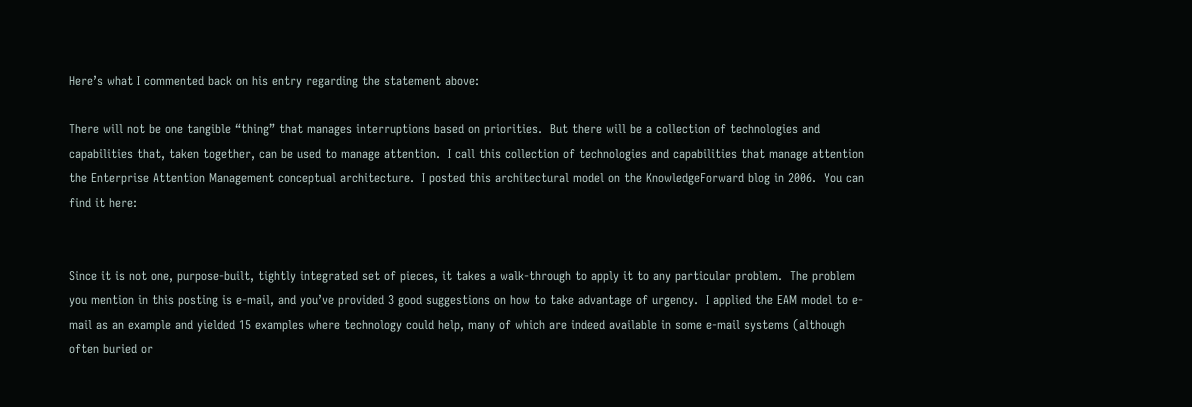Here’s what I commented back on his entry regarding the statement above:

There will not be one tangible “thing” that manages interruptions based on priorities.  But there will be a collection of technologies and capabilities that, taken together, can be used to manage attention.  I call this collection of technologies and capabilities that manage attention the Enterprise Attention Management conceptual architecture.  I posted this architectural model on the KnowledgeForward blog in 2006.  You can find it here:


Since it is not one, purpose-built, tightly integrated set of pieces, it takes a walk-through to apply it to any particular problem.  The problem you mention in this posting is e-mail, and you’ve provided 3 good suggestions on how to take advantage of urgency.  I applied the EAM model to e-mail as an example and yielded 15 examples where technology could help, many of which are indeed available in some e-mail systems (although often buried or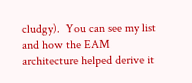cludgy).  You can see my list and how the EAM architecture helped derive it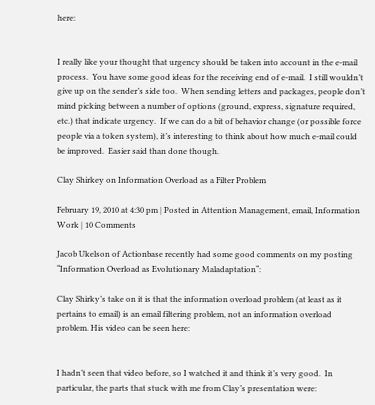here:


I really like your thought that urgency should be taken into account in the e-mail process.  You have some good ideas for the receiving end of e-mail.  I still wouldn’t give up on the sender’s side too.  When sending letters and packages, people don’t mind picking between a number of options (ground, express, signature required, etc.) that indicate urgency.  If we can do a bit of behavior change (or possible force people via a token system), it’s interesting to think about how much e-mail could be improved.  Easier said than done though.

Clay Shirkey on Information Overload as a Filter Problem

February 19, 2010 at 4:30 pm | Posted in Attention Management, email, Information Work | 10 Comments

Jacob Ukelson of Actionbase recently had some good comments on my posting “Information Overload as Evolutionary Maladaptation“:

Clay Shirky’s take on it is that the information overload problem (at least as it pertains to email) is an email filtering problem, not an information overload problem. His video can be seen here:


I hadn’t seen that video before, so I watched it and think it’s very good.  In particular, the parts that stuck with me from Clay’s presentation were: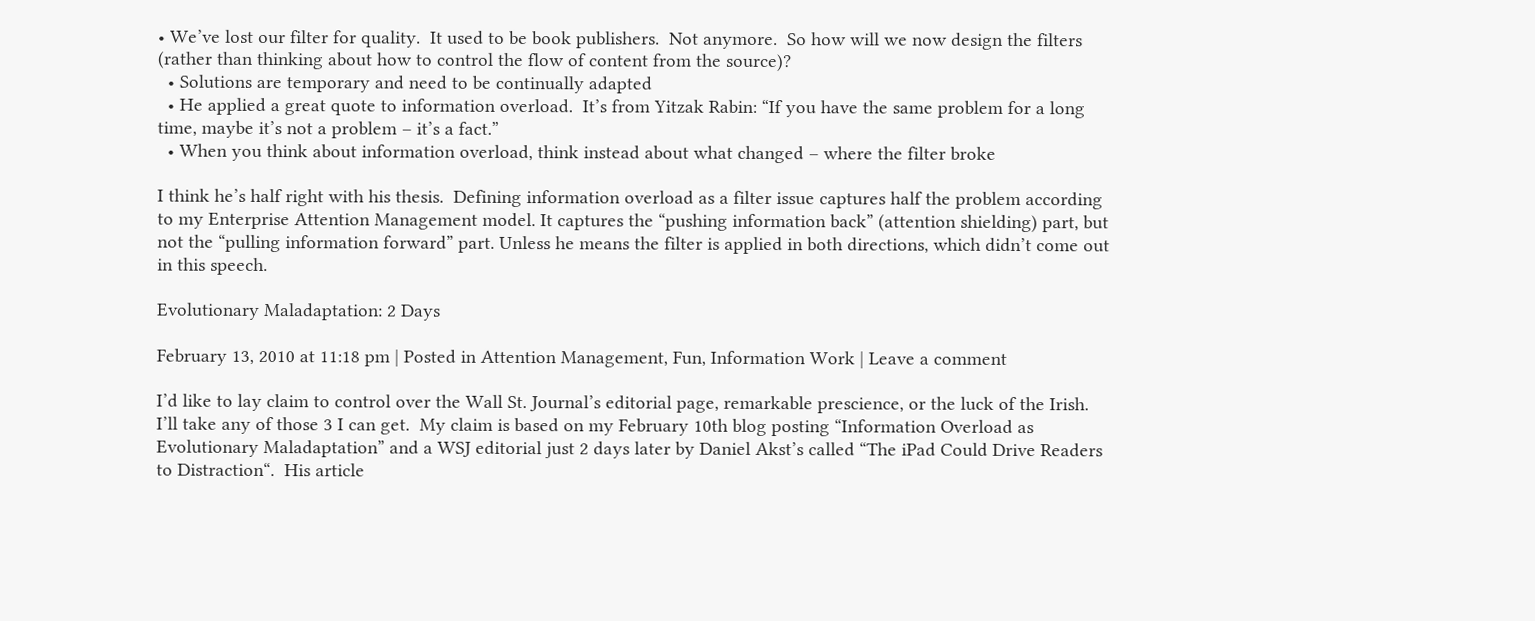• We’ve lost our filter for quality.  It used to be book publishers.  Not anymore.  So how will we now design the filters (rather than thinking about how to control the flow of content from the source)?
  • Solutions are temporary and need to be continually adapted
  • He applied a great quote to information overload.  It’s from Yitzak Rabin: “If you have the same problem for a long time, maybe it’s not a problem – it’s a fact.”
  • When you think about information overload, think instead about what changed – where the filter broke

I think he’s half right with his thesis.  Defining information overload as a filter issue captures half the problem according to my Enterprise Attention Management model. It captures the “pushing information back” (attention shielding) part, but not the “pulling information forward” part. Unless he means the filter is applied in both directions, which didn’t come out in this speech.

Evolutionary Maladaptation: 2 Days

February 13, 2010 at 11:18 pm | Posted in Attention Management, Fun, Information Work | Leave a comment

I’d like to lay claim to control over the Wall St. Journal’s editorial page, remarkable prescience, or the luck of the Irish.  I’ll take any of those 3 I can get.  My claim is based on my February 10th blog posting “Information Overload as Evolutionary Maladaptation” and a WSJ editorial just 2 days later by Daniel Akst’s called “The iPad Could Drive Readers to Distraction“.  His article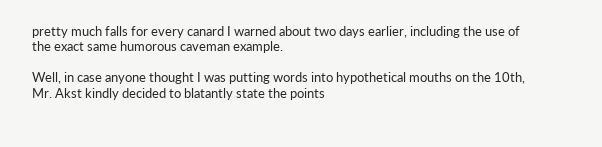pretty much falls for every canard I warned about two days earlier, including the use of the exact same humorous caveman example.

Well, in case anyone thought I was putting words into hypothetical mouths on the 10th, Mr. Akst kindly decided to blatantly state the points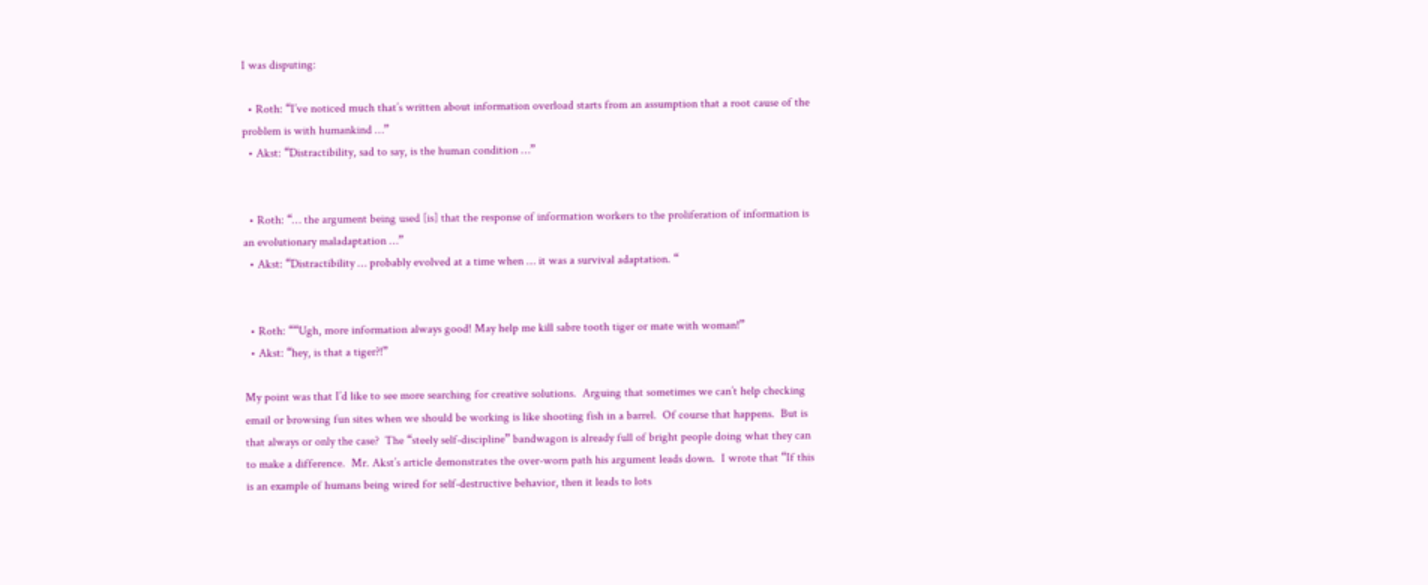I was disputing:

  • Roth: “I’ve noticed much that’s written about information overload starts from an assumption that a root cause of the problem is with humankind …”
  • Akst: “Distractibility, sad to say, is the human condition …”


  • Roth: “… the argument being used [is] that the response of information workers to the proliferation of information is an evolutionary maladaptation …”
  • Akst: “Distractibility … probably evolved at a time when … it was a survival adaptation. “


  • Roth: ““Ugh, more information always good! May help me kill sabre tooth tiger or mate with woman!”
  • Akst: “hey, is that a tiger?!”

My point was that I’d like to see more searching for creative solutions.  Arguing that sometimes we can’t help checking email or browsing fun sites when we should be working is like shooting fish in a barrel.  Of course that happens.  But is that always or only the case?  The “steely self-discipline” bandwagon is already full of bright people doing what they can to make a difference.  Mr. Akst’s article demonstrates the over-worn path his argument leads down.  I wrote that “If this is an example of humans being wired for self-destructive behavior, then it leads to lots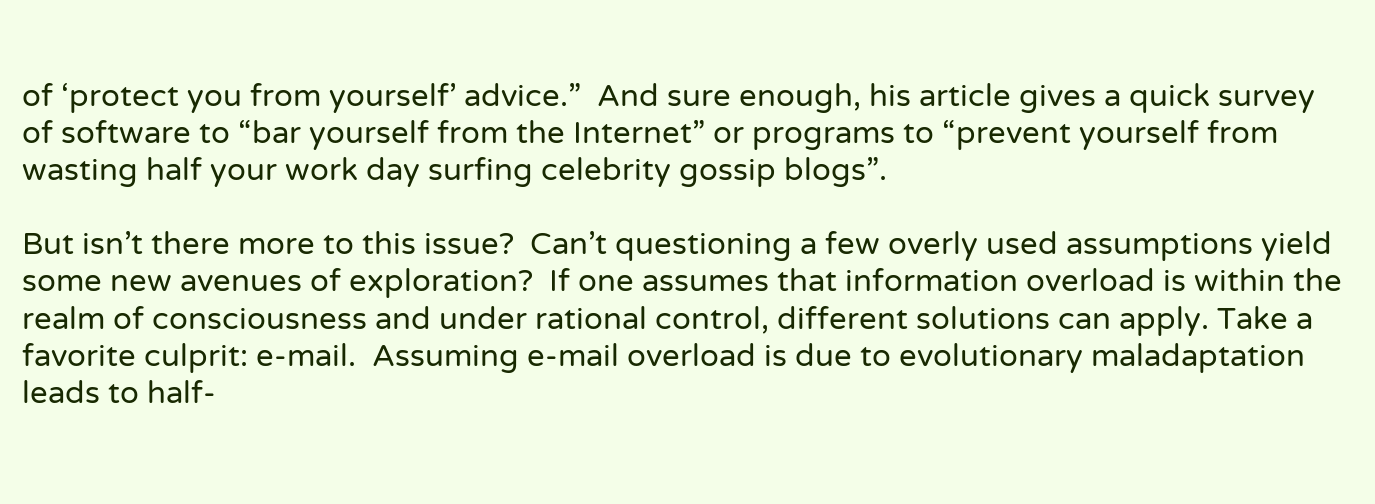of ‘protect you from yourself’ advice.”  And sure enough, his article gives a quick survey of software to “bar yourself from the Internet” or programs to “prevent yourself from wasting half your work day surfing celebrity gossip blogs”.

But isn’t there more to this issue?  Can’t questioning a few overly used assumptions yield some new avenues of exploration?  If one assumes that information overload is within the realm of consciousness and under rational control, different solutions can apply. Take a favorite culprit: e-mail.  Assuming e-mail overload is due to evolutionary maladaptation leads to half-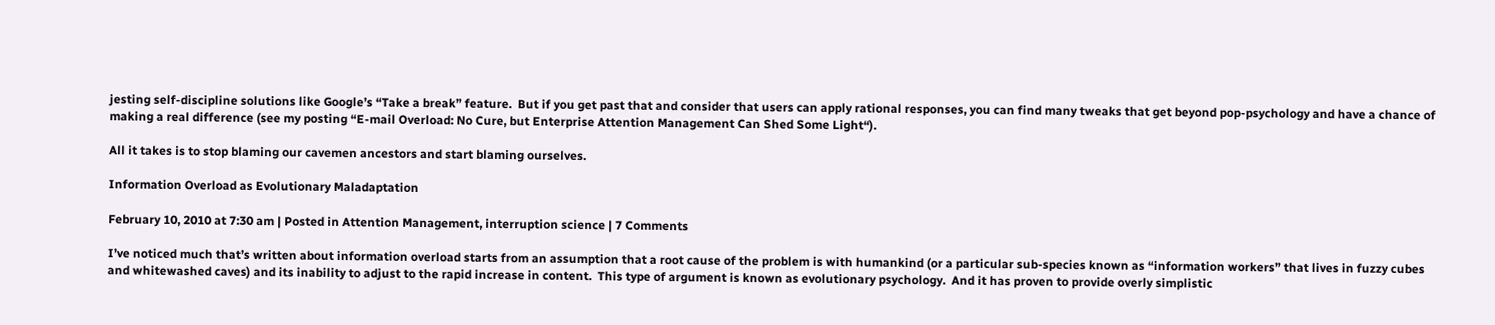jesting self-discipline solutions like Google’s “Take a break” feature.  But if you get past that and consider that users can apply rational responses, you can find many tweaks that get beyond pop-psychology and have a chance of making a real difference (see my posting “E-mail Overload: No Cure, but Enterprise Attention Management Can Shed Some Light“).

All it takes is to stop blaming our cavemen ancestors and start blaming ourselves.

Information Overload as Evolutionary Maladaptation

February 10, 2010 at 7:30 am | Posted in Attention Management, interruption science | 7 Comments

I’ve noticed much that’s written about information overload starts from an assumption that a root cause of the problem is with humankind (or a particular sub-species known as “information workers” that lives in fuzzy cubes and whitewashed caves) and its inability to adjust to the rapid increase in content.  This type of argument is known as evolutionary psychology.  And it has proven to provide overly simplistic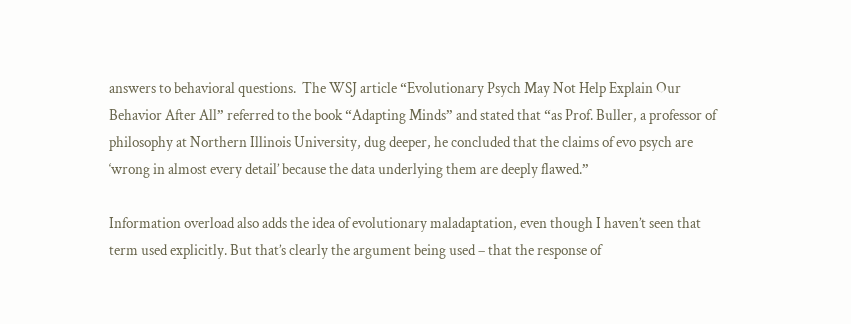answers to behavioral questions.  The WSJ article “Evolutionary Psych May Not Help Explain Our Behavior After All” referred to the book “Adapting Minds” and stated that “as Prof. Buller, a professor of philosophy at Northern Illinois University, dug deeper, he concluded that the claims of evo psych are ‘wrong in almost every detail’ because the data underlying them are deeply flawed.”

Information overload also adds the idea of evolutionary maladaptation, even though I haven’t seen that term used explicitly. But that’s clearly the argument being used – that the response of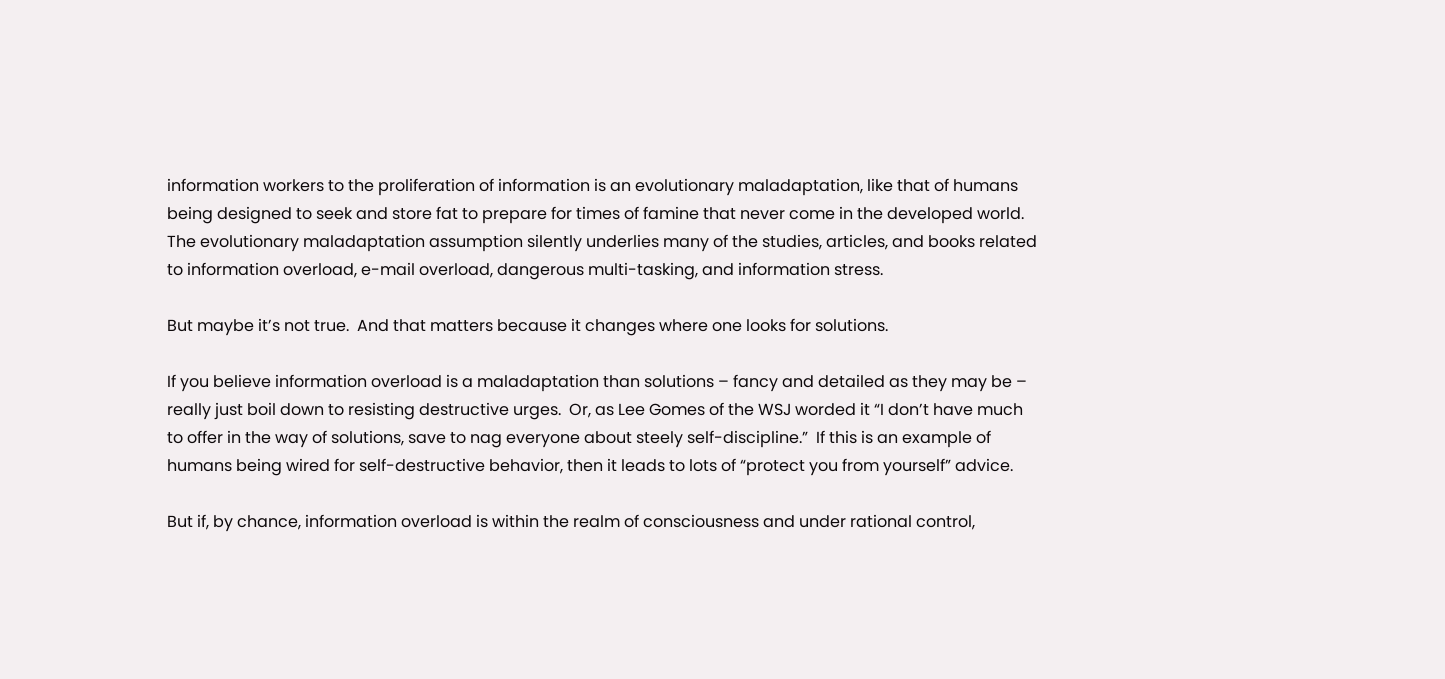information workers to the proliferation of information is an evolutionary maladaptation, like that of humans being designed to seek and store fat to prepare for times of famine that never come in the developed world.  The evolutionary maladaptation assumption silently underlies many of the studies, articles, and books related to information overload, e-mail overload, dangerous multi-tasking, and information stress.

But maybe it’s not true.  And that matters because it changes where one looks for solutions.

If you believe information overload is a maladaptation than solutions – fancy and detailed as they may be – really just boil down to resisting destructive urges.  Or, as Lee Gomes of the WSJ worded it “I don’t have much to offer in the way of solutions, save to nag everyone about steely self-discipline.”  If this is an example of humans being wired for self-destructive behavior, then it leads to lots of “protect you from yourself” advice.

But if, by chance, information overload is within the realm of consciousness and under rational control,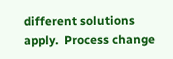different solutions apply.  Process change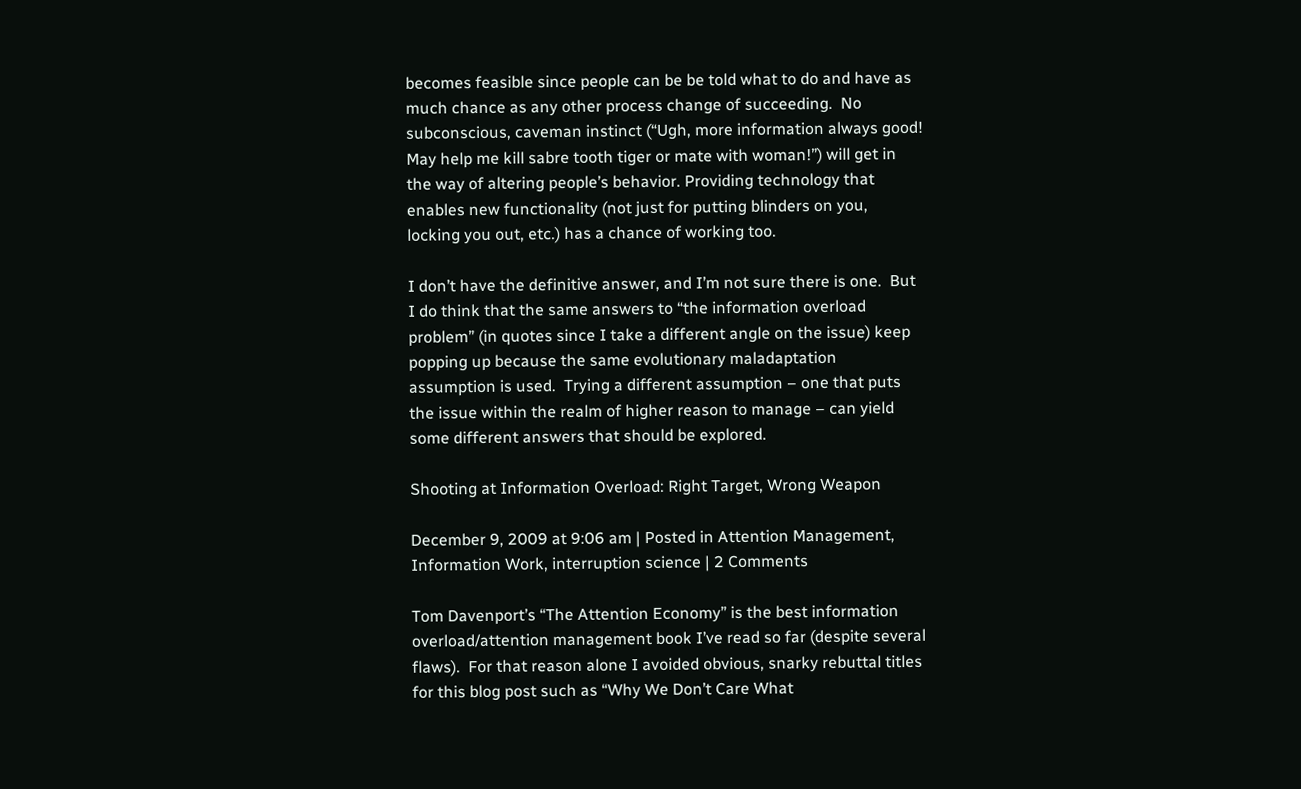becomes feasible since people can be be told what to do and have as much chance as any other process change of succeeding.  No subconscious, caveman instinct (“Ugh, more information always good! May help me kill sabre tooth tiger or mate with woman!”) will get in the way of altering people’s behavior. Providing technology that enables new functionality (not just for putting blinders on you, locking you out, etc.) has a chance of working too.

I don’t have the definitive answer, and I’m not sure there is one.  But I do think that the same answers to “the information overload problem” (in quotes since I take a different angle on the issue) keep popping up because the same evolutionary maladaptation assumption is used.  Trying a different assumption – one that puts the issue within the realm of higher reason to manage – can yield some different answers that should be explored.

Shooting at Information Overload: Right Target, Wrong Weapon

December 9, 2009 at 9:06 am | Posted in Attention Management, Information Work, interruption science | 2 Comments

Tom Davenport’s “The Attention Economy” is the best information overload/attention management book I’ve read so far (despite several flaws).  For that reason alone I avoided obvious, snarky rebuttal titles for this blog post such as “Why We Don’t Care What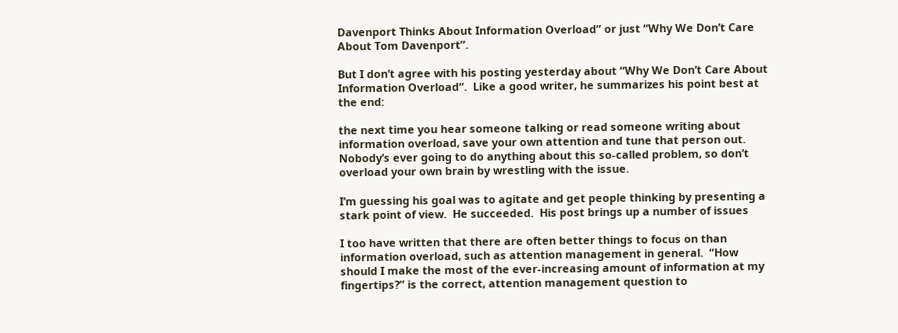Davenport Thinks About Information Overload” or just “Why We Don’t Care About Tom Davenport”.

But I don’t agree with his posting yesterday about “Why We Don’t Care About Information Overload“.  Like a good writer, he summarizes his point best at the end:

the next time you hear someone talking or read someone writing about information overload, save your own attention and tune that person out. Nobody’s ever going to do anything about this so-called problem, so don’t overload your own brain by wrestling with the issue.

I’m guessing his goal was to agitate and get people thinking by presenting a stark point of view.  He succeeded.  His post brings up a number of issues

I too have written that there are often better things to focus on than information overload, such as attention management in general.  “How should I make the most of the ever-increasing amount of information at my fingertips?” is the correct, attention management question to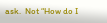ask.  Not “How do I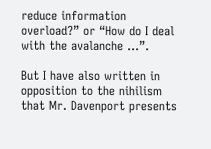reduce information overload?” or “How do I deal with the avalanche …”.

But I have also written in opposition to the nihilism that Mr. Davenport presents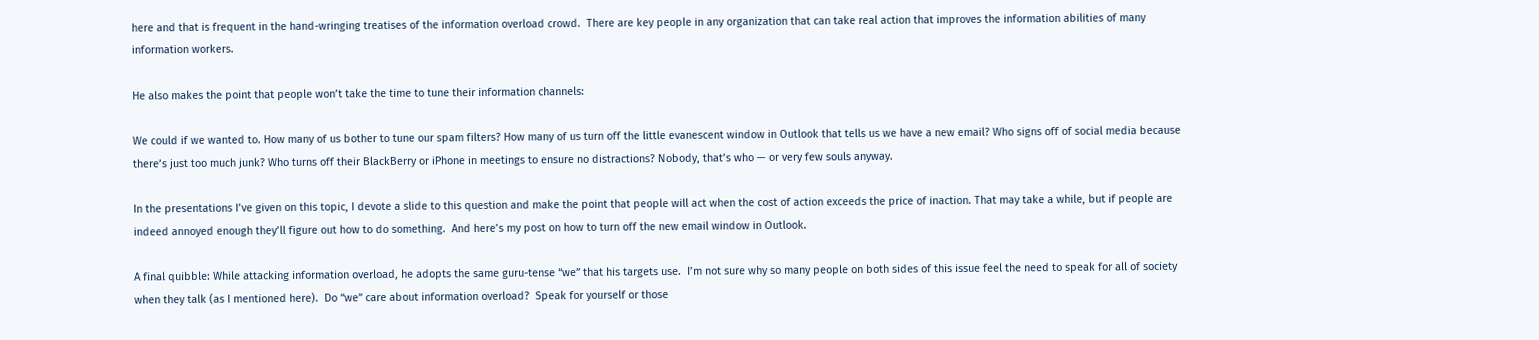here and that is frequent in the hand-wringing treatises of the information overload crowd.  There are key people in any organization that can take real action that improves the information abilities of many information workers.

He also makes the point that people won’t take the time to tune their information channels:

We could if we wanted to. How many of us bother to tune our spam filters? How many of us turn off the little evanescent window in Outlook that tells us we have a new email? Who signs off of social media because there’s just too much junk? Who turns off their BlackBerry or iPhone in meetings to ensure no distractions? Nobody, that’s who — or very few souls anyway.

In the presentations I’ve given on this topic, I devote a slide to this question and make the point that people will act when the cost of action exceeds the price of inaction. That may take a while, but if people are indeed annoyed enough they’ll figure out how to do something.  And here’s my post on how to turn off the new email window in Outlook.

A final quibble: While attacking information overload, he adopts the same guru-tense “we” that his targets use.  I’m not sure why so many people on both sides of this issue feel the need to speak for all of society when they talk (as I mentioned here).  Do “we” care about information overload?  Speak for yourself or those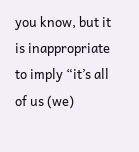you know, but it is inappropriate to imply “it’s all of us (we)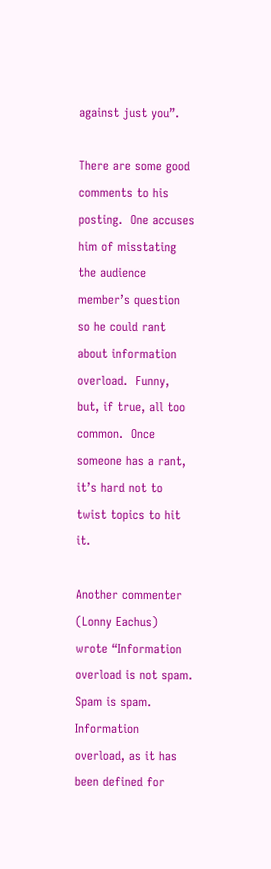against just you”.

There are some good comments to his posting.  One accuses him of misstating the audience member’s question so he could rant about information overload.  Funny, but, if true, all too common.  Once someone has a rant, it’s hard not to twist topics to hit it.

Another commenter (Lonny Eachus) wrote “Information overload is not spam. Spam is spam. Information overload, as it has been defined for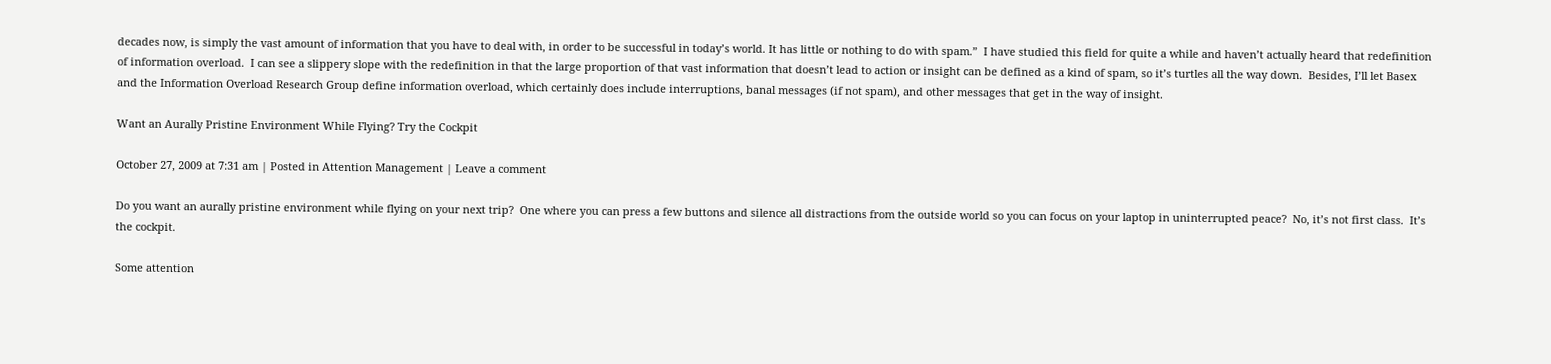decades now, is simply the vast amount of information that you have to deal with, in order to be successful in today’s world. It has little or nothing to do with spam.”  I have studied this field for quite a while and haven’t actually heard that redefinition of information overload.  I can see a slippery slope with the redefinition in that the large proportion of that vast information that doesn’t lead to action or insight can be defined as a kind of spam, so it’s turtles all the way down.  Besides, I’ll let Basex and the Information Overload Research Group define information overload, which certainly does include interruptions, banal messages (if not spam), and other messages that get in the way of insight.

Want an Aurally Pristine Environment While Flying? Try the Cockpit

October 27, 2009 at 7:31 am | Posted in Attention Management | Leave a comment

Do you want an aurally pristine environment while flying on your next trip?  One where you can press a few buttons and silence all distractions from the outside world so you can focus on your laptop in uninterrupted peace?  No, it’s not first class.  It’s the cockpit.

Some attention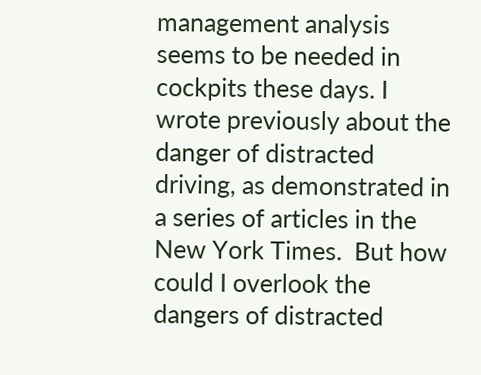management analysis seems to be needed in cockpits these days. I wrote previously about the danger of distracted driving, as demonstrated in a series of articles in the New York Times.  But how could I overlook the dangers of distracted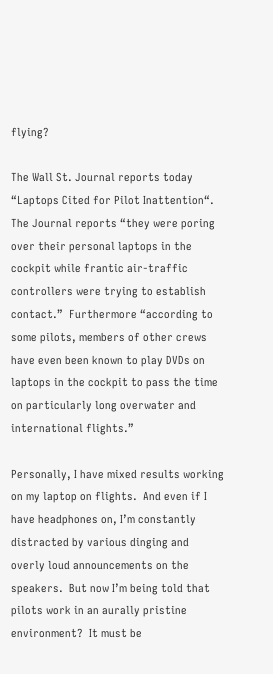flying?

The Wall St. Journal reports today “Laptops Cited for Pilot Inattention“. The Journal reports “they were poring over their personal laptops in the cockpit while frantic air-traffic controllers were trying to establish contact.”  Furthermore “according to some pilots, members of other crews have even been known to play DVDs on laptops in the cockpit to pass the time on particularly long overwater and international flights.”

Personally, I have mixed results working on my laptop on flights.  And even if I have headphones on, I’m constantly distracted by various dinging and overly loud announcements on the speakers.  But now I’m being told that pilots work in an aurally pristine environment?  It must be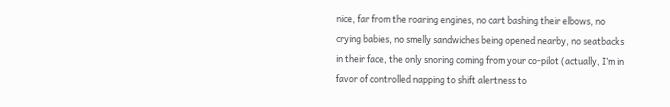nice, far from the roaring engines, no cart bashing their elbows, no crying babies, no smelly sandwiches being opened nearby, no seatbacks in their face, the only snoring coming from your co-pilot (actually, I’m in favor of controlled napping to shift alertness to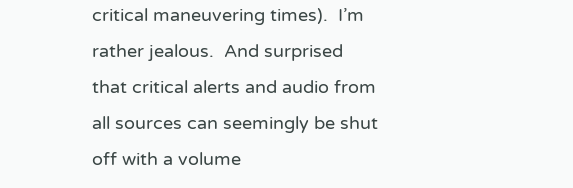critical maneuvering times).  I’m rather jealous.  And surprised that critical alerts and audio from all sources can seemingly be shut off with a volume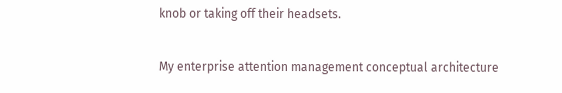knob or taking off their headsets.

My enterprise attention management conceptual architecture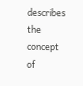describes the concept of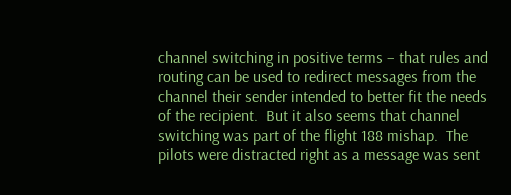channel switching in positive terms – that rules and routing can be used to redirect messages from the channel their sender intended to better fit the needs of the recipient.  But it also seems that channel switching was part of the flight 188 mishap.  The pilots were distracted right as a message was sent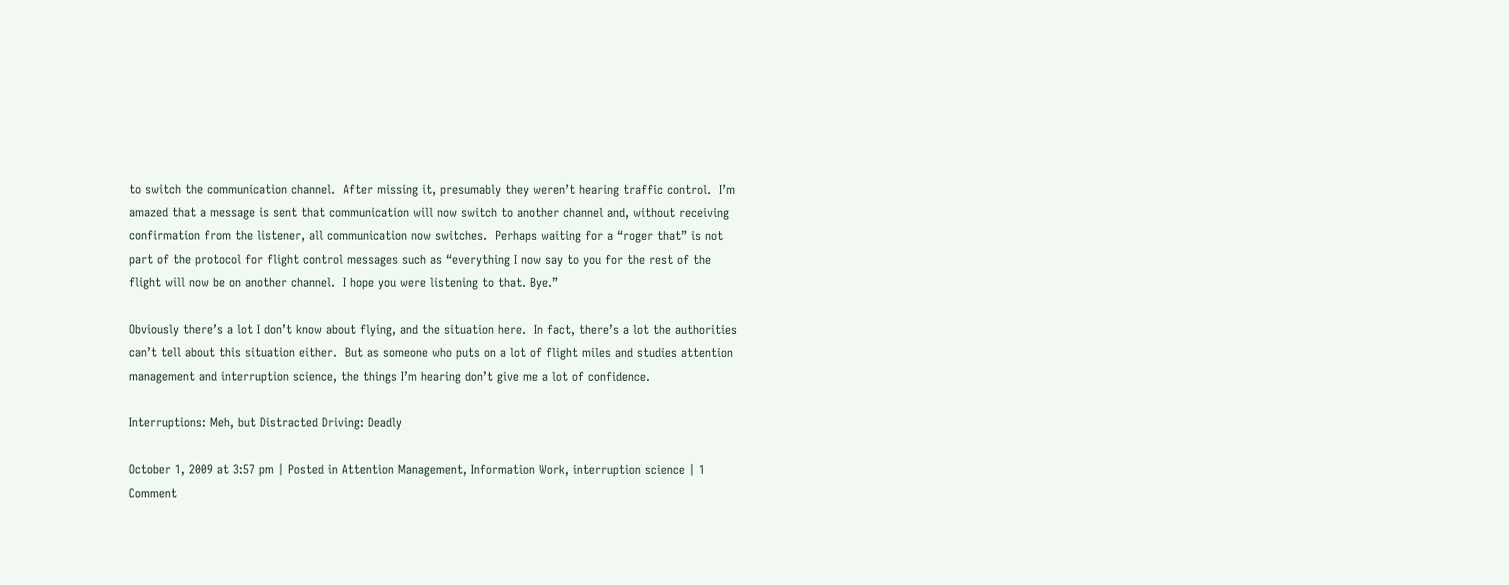to switch the communication channel.  After missing it, presumably they weren’t hearing traffic control.  I’m amazed that a message is sent that communication will now switch to another channel and, without receiving confirmation from the listener, all communication now switches.  Perhaps waiting for a “roger that” is not part of the protocol for flight control messages such as “everything I now say to you for the rest of the flight will now be on another channel.  I hope you were listening to that. Bye.”

Obviously there’s a lot I don’t know about flying, and the situation here.  In fact, there’s a lot the authorities can’t tell about this situation either.  But as someone who puts on a lot of flight miles and studies attention management and interruption science, the things I’m hearing don’t give me a lot of confidence.

Interruptions: Meh, but Distracted Driving: Deadly

October 1, 2009 at 3:57 pm | Posted in Attention Management, Information Work, interruption science | 1 Comment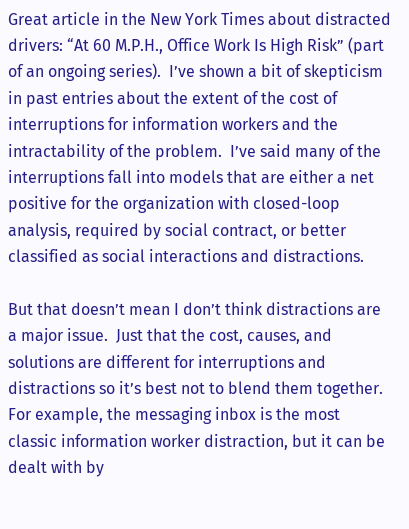Great article in the New York Times about distracted drivers: “At 60 M.P.H., Office Work Is High Risk” (part of an ongoing series).  I’ve shown a bit of skepticism in past entries about the extent of the cost of interruptions for information workers and the intractability of the problem.  I’ve said many of the interruptions fall into models that are either a net positive for the organization with closed-loop analysis, required by social contract, or better classified as social interactions and distractions.

But that doesn’t mean I don’t think distractions are a major issue.  Just that the cost, causes, and solutions are different for interruptions and distractions so it’s best not to blend them together.  For example, the messaging inbox is the most classic information worker distraction, but it can be dealt with by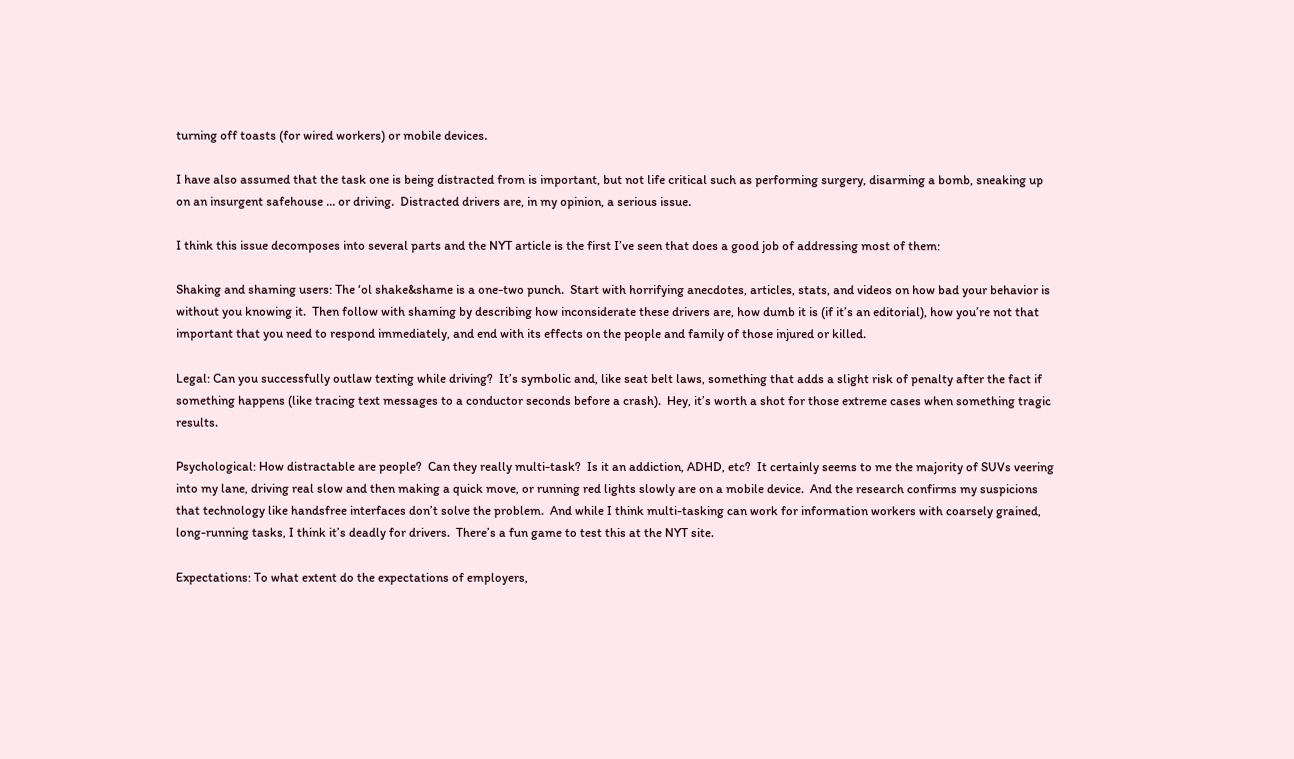turning off toasts (for wired workers) or mobile devices.

I have also assumed that the task one is being distracted from is important, but not life critical such as performing surgery, disarming a bomb, sneaking up on an insurgent safehouse … or driving.  Distracted drivers are, in my opinion, a serious issue.

I think this issue decomposes into several parts and the NYT article is the first I’ve seen that does a good job of addressing most of them:

Shaking and shaming users: The ‘ol shake&shame is a one-two punch.  Start with horrifying anecdotes, articles, stats, and videos on how bad your behavior is without you knowing it.  Then follow with shaming by describing how inconsiderate these drivers are, how dumb it is (if it’s an editorial), how you’re not that important that you need to respond immediately, and end with its effects on the people and family of those injured or killed.

Legal: Can you successfully outlaw texting while driving?  It’s symbolic and, like seat belt laws, something that adds a slight risk of penalty after the fact if something happens (like tracing text messages to a conductor seconds before a crash).  Hey, it’s worth a shot for those extreme cases when something tragic results.

Psychological: How distractable are people?  Can they really multi-task?  Is it an addiction, ADHD, etc?  It certainly seems to me the majority of SUVs veering into my lane, driving real slow and then making a quick move, or running red lights slowly are on a mobile device.  And the research confirms my suspicions that technology like handsfree interfaces don’t solve the problem.  And while I think multi-tasking can work for information workers with coarsely grained, long-running tasks, I think it’s deadly for drivers.  There’s a fun game to test this at the NYT site.

Expectations: To what extent do the expectations of employers,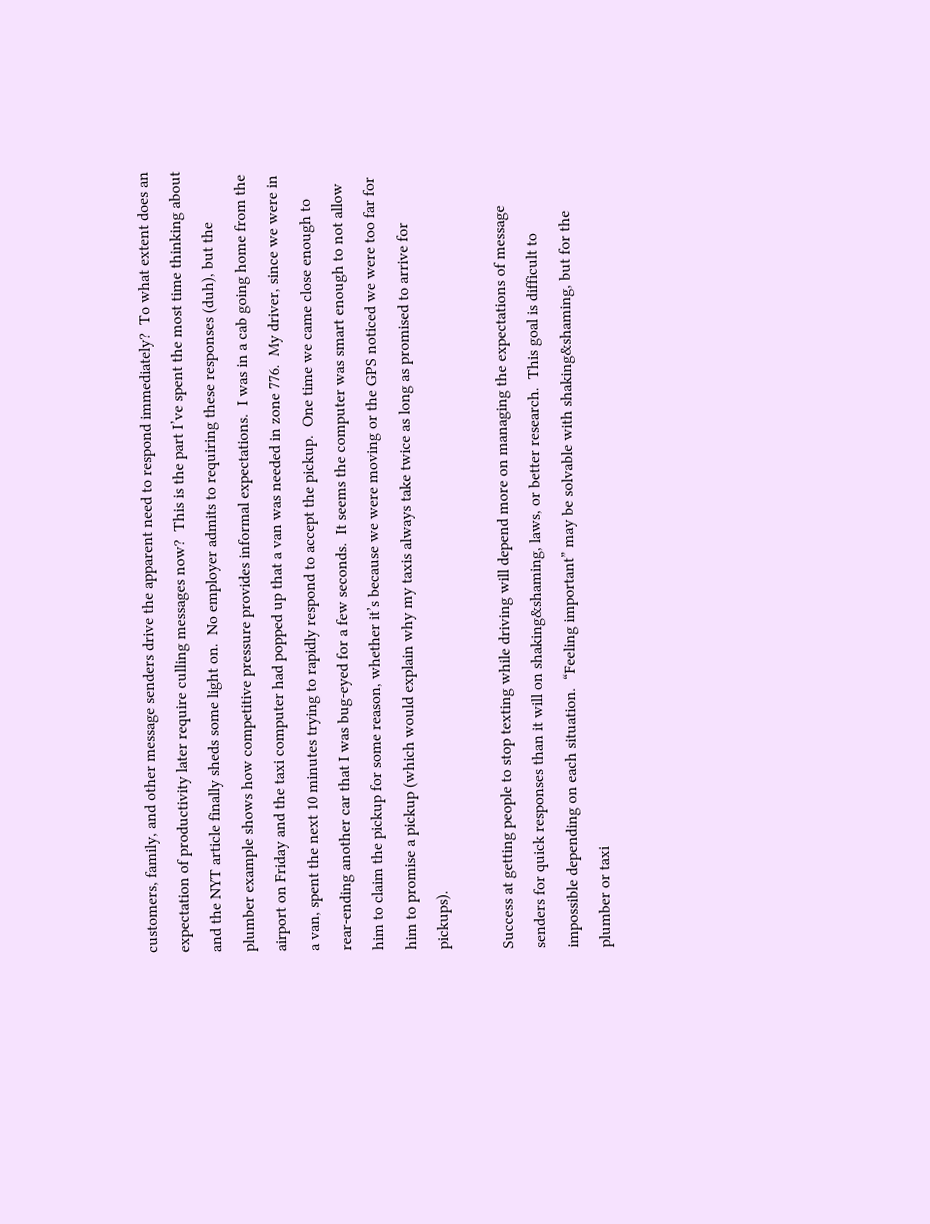customers, family, and other message senders drive the apparent need to respond immediately?  To what extent does an expectation of productivity later require culling messages now?  This is the part I’ve spent the most time thinking about and the NYT article finally sheds some light on.  No employer admits to requiring these responses (duh), but the plumber example shows how competitive pressure provides informal expectations.  I was in a cab going home from the airport on Friday and the taxi computer had popped up that a van was needed in zone 776.  My driver, since we were in a van, spent the next 10 minutes trying to rapidly respond to accept the pickup.  One time we came close enough to rear-ending another car that I was bug-eyed for a few seconds.  It seems the computer was smart enough to not allow him to claim the pickup for some reason, whether it’s because we were moving or the GPS noticed we were too far for him to promise a pickup (which would explain why my taxis always take twice as long as promised to arrive for pickups).

Success at getting people to stop texting while driving will depend more on managing the expectations of message senders for quick responses than it will on shaking&shaming, laws, or better research.  This goal is difficult to impossible depending on each situation.  “Feeling important” may be solvable with shaking&shaming, but for the plumber or taxi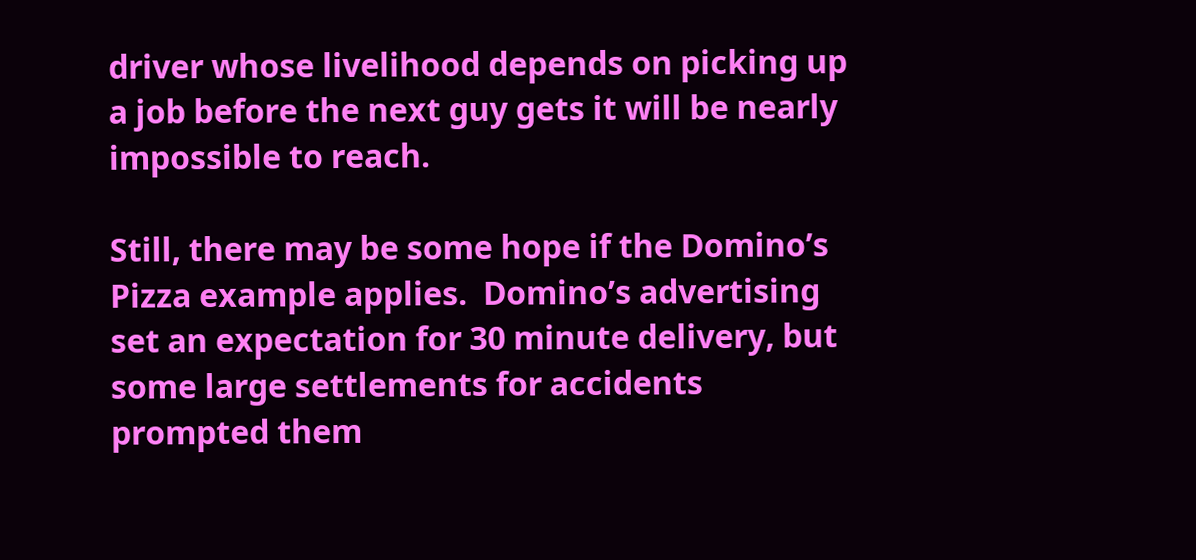driver whose livelihood depends on picking up a job before the next guy gets it will be nearly impossible to reach.

Still, there may be some hope if the Domino’s Pizza example applies.  Domino’s advertising set an expectation for 30 minute delivery, but some large settlements for accidents prompted them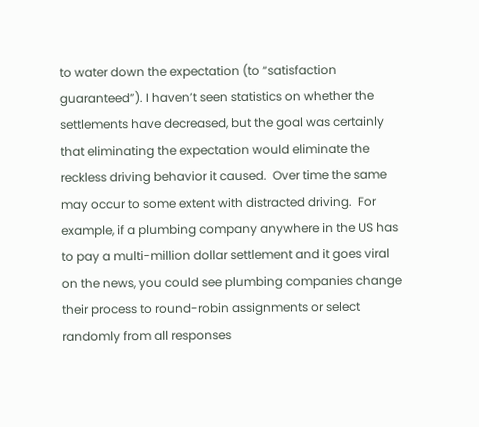to water down the expectation (to “satisfaction guaranteed”). I haven’t seen statistics on whether the settlements have decreased, but the goal was certainly that eliminating the expectation would eliminate the reckless driving behavior it caused.  Over time the same may occur to some extent with distracted driving.  For example, if a plumbing company anywhere in the US has to pay a multi-million dollar settlement and it goes viral on the news, you could see plumbing companies change their process to round-robin assignments or select randomly from all responses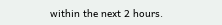within the next 2 hours.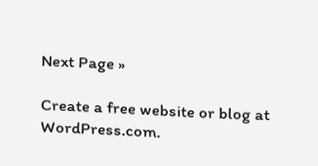Next Page »

Create a free website or blog at WordPress.com.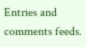Entries and comments feeds.